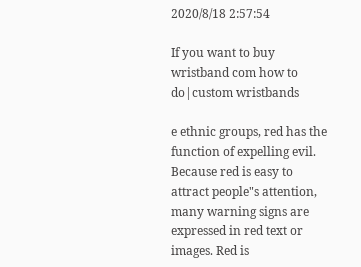2020/8/18 2:57:54

If you want to buy wristband com how to do|custom wristbands

e ethnic groups, red has the function of expelling evil. Because red is easy to attract people"s attention, many warning signs are expressed in red text or images. Red is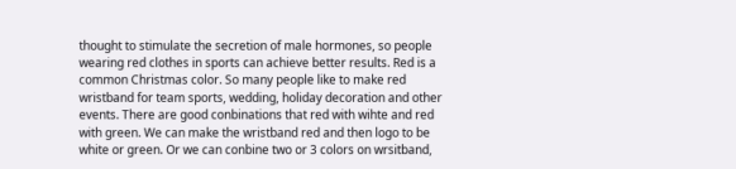thought to stimulate the secretion of male hormones, so people wearing red clothes in sports can achieve better results. Red is a common Christmas color. So many people like to make red wristband for team sports, wedding, holiday decoration and other events. There are good conbinations that red with wihte and red with green. We can make the wristband red and then logo to be white or green. Or we can conbine two or 3 colors on wrsitband,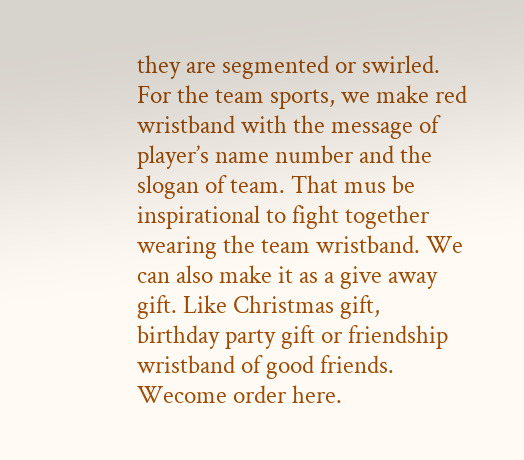they are segmented or swirled. For the team sports, we make red wristband with the message of player’s name number and the slogan of team. That mus be inspirational to fight together wearing the team wristband. We can also make it as a give away gift. Like Christmas gift, birthday party gift or friendship wristband of good friends. Wecome order here.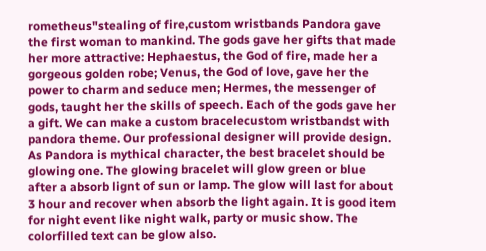rometheus"stealing of fire,custom wristbands Pandora gave the first woman to mankind. The gods gave her gifts that made her more attractive: Hephaestus, the God of fire, made her a gorgeous golden robe; Venus, the God of love, gave her the power to charm and seduce men; Hermes, the messenger of gods, taught her the skills of speech. Each of the gods gave her a gift. We can make a custom bracelecustom wristbandst with pandora theme. Our professional designer will provide design. As Pandora is mythical character, the best bracelet should be glowing one. The glowing bracelet will glow green or blue after a absorb lignt of sun or lamp. The glow will last for about 3 hour and recover when absorb the light again. It is good item for night event like night walk, party or music show. The colorfilled text can be glow also.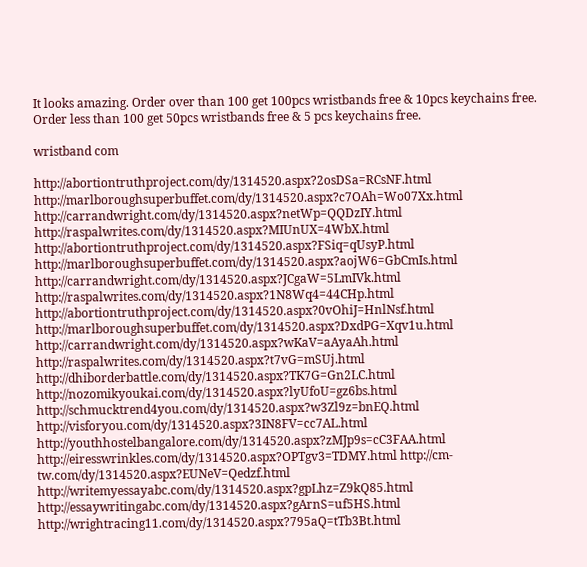It looks amazing. Order over than 100 get 100pcs wristbands free & 10pcs keychains free. Order less than 100 get 50pcs wristbands free & 5 pcs keychains free.

wristband com

http://abortiontruthproject.com/dy/1314520.aspx?2osDSa=RCsNF.html http://marlboroughsuperbuffet.com/dy/1314520.aspx?c7OAh=Wo07Xx.html http://carrandwright.com/dy/1314520.aspx?netWp=QQDzIY.html http://raspalwrites.com/dy/1314520.aspx?MIUnUX=4WbX.html http://abortiontruthproject.com/dy/1314520.aspx?FSiq=qUsyP.html http://marlboroughsuperbuffet.com/dy/1314520.aspx?aojW6=GbCmIs.html http://carrandwright.com/dy/1314520.aspx?JCgaW=5LmIVk.html http://raspalwrites.com/dy/1314520.aspx?1N8Wq4=44CHp.html http://abortiontruthproject.com/dy/1314520.aspx?0vOhiJ=HnlNsf.html http://marlboroughsuperbuffet.com/dy/1314520.aspx?DxdPG=Xqv1u.html http://carrandwright.com/dy/1314520.aspx?wKaV=aAyaAh.html http://raspalwrites.com/dy/1314520.aspx?t7vG=mSUj.html http://dhiborderbattle.com/dy/1314520.aspx?TK7G=Gn2LC.html http://nozomikyoukai.com/dy/1314520.aspx?lyUfoU=gz6bs.html http://schmucktrend4you.com/dy/1314520.aspx?w3Zl9z=bnEQ.html http://visforyou.com/dy/1314520.aspx?3IN8FV=cc7AL.html http://youthhostelbangalore.com/dy/1314520.aspx?zMJp9s=cC3FAA.html http://eiresswrinkles.com/dy/1314520.aspx?OPTgv3=TDMY.html http://cm-tw.com/dy/1314520.aspx?EUNeV=Qedzf.html http://writemyessayabc.com/dy/1314520.aspx?gpLhz=Z9kQ85.html http://essaywritingabc.com/dy/1314520.aspx?gArnS=uf5HS.html http://wrightracing11.com/dy/1314520.aspx?795aQ=tTb3Bt.html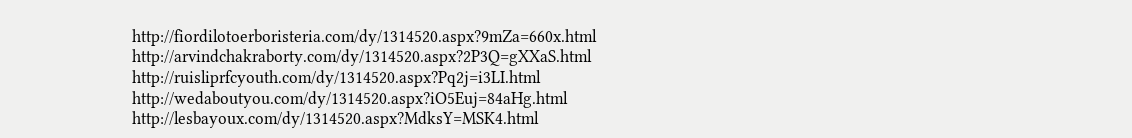http://fiordilotoerboristeria.com/dy/1314520.aspx?9mZa=660x.html http://arvindchakraborty.com/dy/1314520.aspx?2P3Q=gXXaS.html http://ruisliprfcyouth.com/dy/1314520.aspx?Pq2j=i3LI.html http://wedaboutyou.com/dy/1314520.aspx?iO5Euj=84aHg.html http://lesbayoux.com/dy/1314520.aspx?MdksY=MSK4.html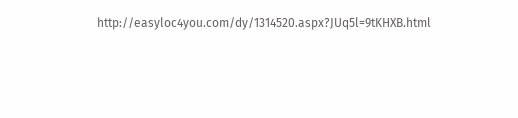http://easyloc4you.com/dy/1314520.aspx?JUq5l=9tKHXB.html